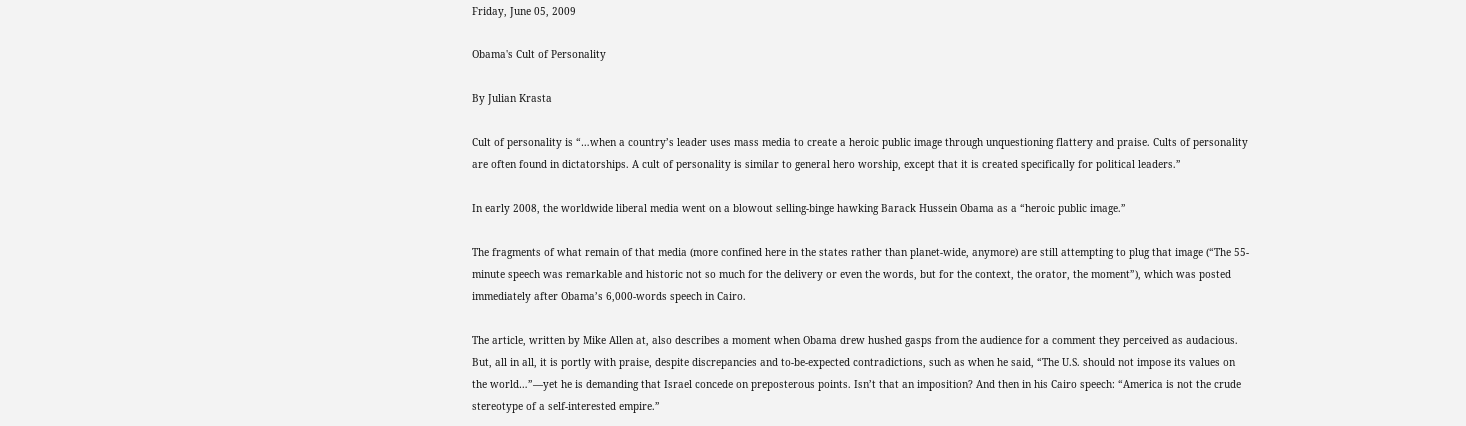Friday, June 05, 2009

Obama's Cult of Personality

By Julian Krasta

Cult of personality is “…when a country’s leader uses mass media to create a heroic public image through unquestioning flattery and praise. Cults of personality are often found in dictatorships. A cult of personality is similar to general hero worship, except that it is created specifically for political leaders.”

In early 2008, the worldwide liberal media went on a blowout selling-binge hawking Barack Hussein Obama as a “heroic public image.”

The fragments of what remain of that media (more confined here in the states rather than planet-wide, anymore) are still attempting to plug that image (“The 55-minute speech was remarkable and historic not so much for the delivery or even the words, but for the context, the orator, the moment”), which was posted immediately after Obama’s 6,000-words speech in Cairo.

The article, written by Mike Allen at, also describes a moment when Obama drew hushed gasps from the audience for a comment they perceived as audacious. But, all in all, it is portly with praise, despite discrepancies and to-be-expected contradictions, such as when he said, “The U.S. should not impose its values on the world…”—yet he is demanding that Israel concede on preposterous points. Isn’t that an imposition? And then in his Cairo speech: “America is not the crude stereotype of a self-interested empire.”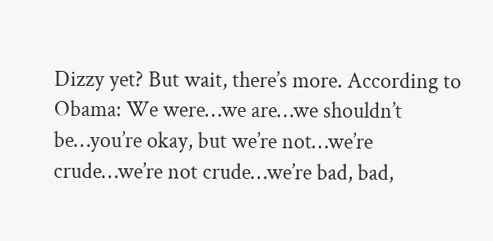Dizzy yet? But wait, there’s more. According to Obama: We were…we are…we shouldn’t be…you’re okay, but we’re not…we’re crude…we’re not crude…we’re bad, bad,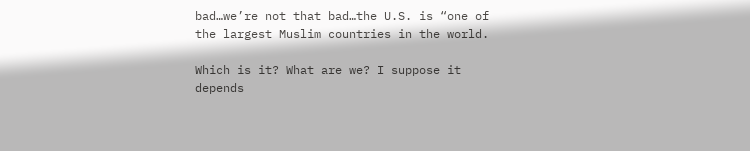bad…we’re not that bad…the U.S. is “one of the largest Muslim countries in the world.

Which is it? What are we? I suppose it depends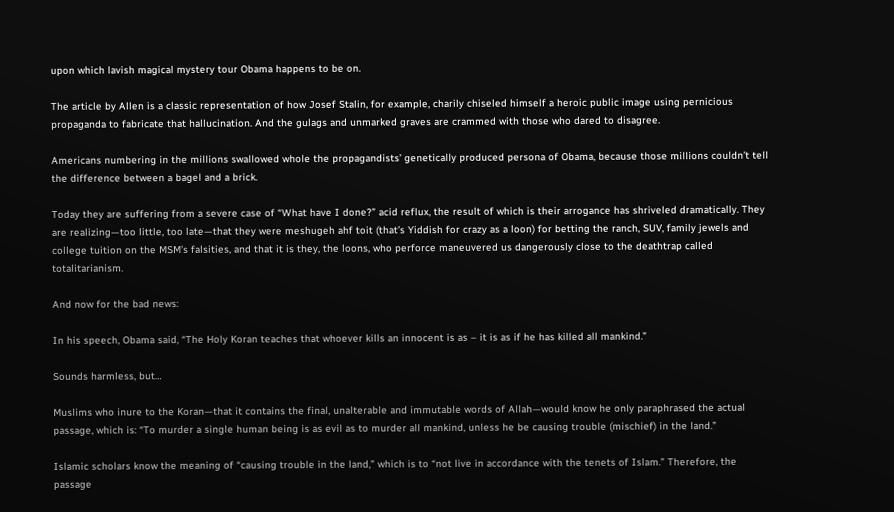upon which lavish magical mystery tour Obama happens to be on.

The article by Allen is a classic representation of how Josef Stalin, for example, charily chiseled himself a heroic public image using pernicious propaganda to fabricate that hallucination. And the gulags and unmarked graves are crammed with those who dared to disagree.

Americans numbering in the millions swallowed whole the propagandists’ genetically produced persona of Obama, because those millions couldn’t tell the difference between a bagel and a brick.

Today they are suffering from a severe case of “What have I done?” acid reflux, the result of which is their arrogance has shriveled dramatically. They are realizing—too little, too late—that they were meshugeh ahf toit (that’s Yiddish for crazy as a loon) for betting the ranch, SUV, family jewels and college tuition on the MSM’s falsities, and that it is they, the loons, who perforce maneuvered us dangerously close to the deathtrap called totalitarianism.

And now for the bad news:

In his speech, Obama said, “The Holy Koran teaches that whoever kills an innocent is as – it is as if he has killed all mankind.”

Sounds harmless, but…

Muslims who inure to the Koran—that it contains the final, unalterable and immutable words of Allah—would know he only paraphrased the actual passage, which is: “To murder a single human being is as evil as to murder all mankind, unless he be causing trouble (mischief) in the land.”

Islamic scholars know the meaning of “causing trouble in the land,” which is to “not live in accordance with the tenets of Islam.” Therefore, the passage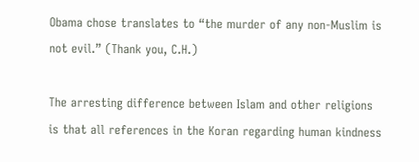Obama chose translates to “the murder of any non-Muslim is not evil.” (Thank you, C.H.)

The arresting difference between Islam and other religions is that all references in the Koran regarding human kindness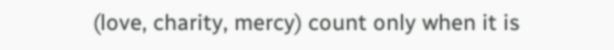(love, charity, mercy) count only when it is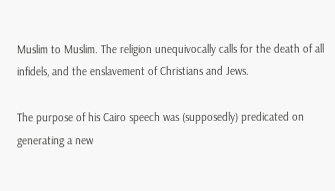Muslim to Muslim. The religion unequivocally calls for the death of all infidels, and the enslavement of Christians and Jews.

The purpose of his Cairo speech was (supposedly) predicated on generating a new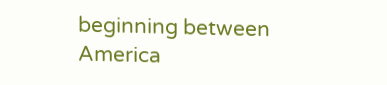beginning between America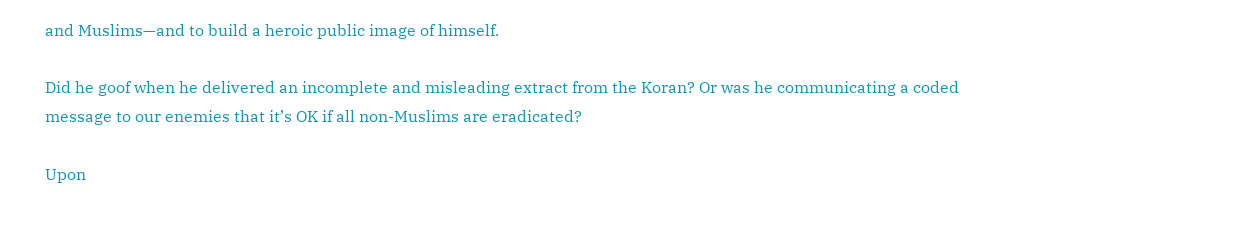and Muslims—and to build a heroic public image of himself.

Did he goof when he delivered an incomplete and misleading extract from the Koran? Or was he communicating a coded message to our enemies that it’s OK if all non-Muslims are eradicated?

Upon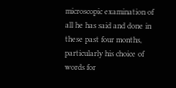microscopic examination of all he has said and done in these past four months, particularly his choice of words for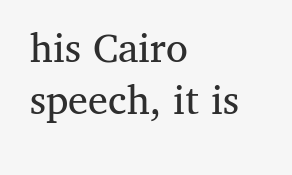his Cairo speech, it is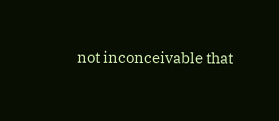not inconceivable that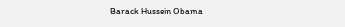Barack Hussein Obama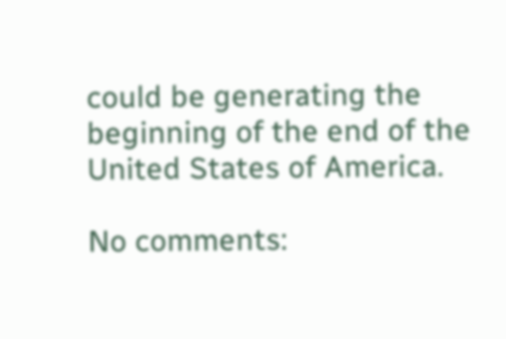could be generating the beginning of the end of the United States of America.

No comments: